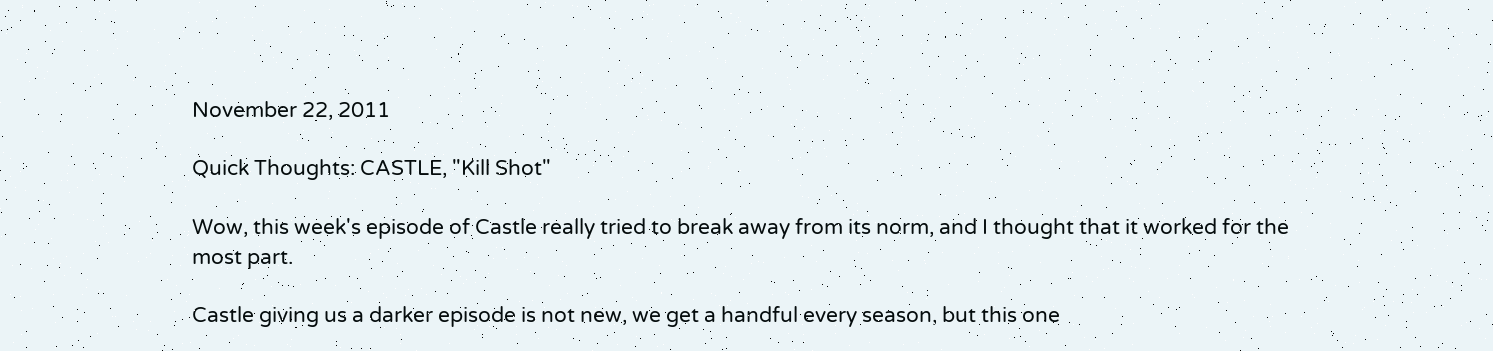November 22, 2011

Quick Thoughts: CASTLE, "Kill Shot"

Wow, this week's episode of Castle really tried to break away from its norm, and I thought that it worked for the most part.

Castle giving us a darker episode is not new, we get a handful every season, but this one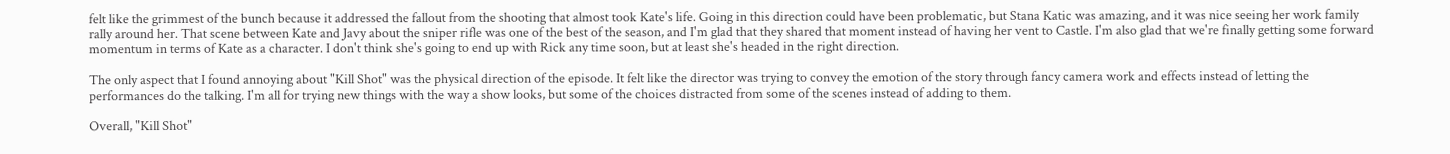felt like the grimmest of the bunch because it addressed the fallout from the shooting that almost took Kate's life. Going in this direction could have been problematic, but Stana Katic was amazing, and it was nice seeing her work family rally around her. That scene between Kate and Javy about the sniper rifle was one of the best of the season, and I'm glad that they shared that moment instead of having her vent to Castle. I'm also glad that we're finally getting some forward momentum in terms of Kate as a character. I don't think she's going to end up with Rick any time soon, but at least she's headed in the right direction.

The only aspect that I found annoying about "Kill Shot" was the physical direction of the episode. It felt like the director was trying to convey the emotion of the story through fancy camera work and effects instead of letting the performances do the talking. I'm all for trying new things with the way a show looks, but some of the choices distracted from some of the scenes instead of adding to them.

Overall, "Kill Shot"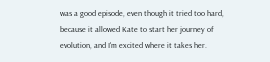was a good episode, even though it tried too hard, because it allowed Kate to start her journey of evolution, and I'm excited where it takes her.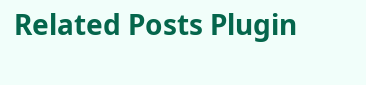Related Posts Plugin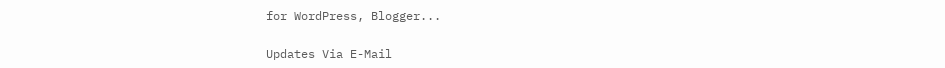for WordPress, Blogger...

Updates Via E-Mail